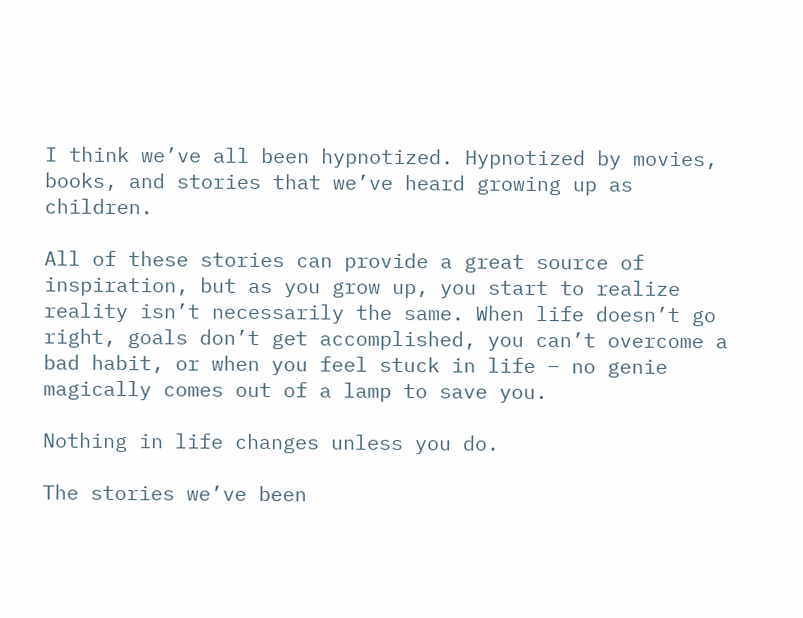I think we’ve all been hypnotized. Hypnotized by movies, books, and stories that we’ve heard growing up as children.

All of these stories can provide a great source of inspiration, but as you grow up, you start to realize reality isn’t necessarily the same. When life doesn’t go right, goals don’t get accomplished, you can’t overcome a bad habit, or when you feel stuck in life – no genie magically comes out of a lamp to save you.

Nothing in life changes unless you do.

The stories we’ve been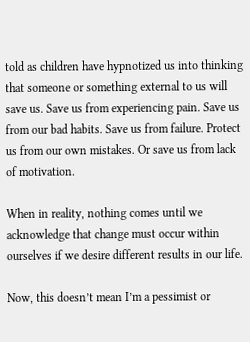told as children have hypnotized us into thinking that someone or something external to us will save us. Save us from experiencing pain. Save us from our bad habits. Save us from failure. Protect us from our own mistakes. Or save us from lack of motivation.

When in reality, nothing comes until we acknowledge that change must occur within ourselves if we desire different results in our life.

Now, this doesn’t mean I’m a pessimist or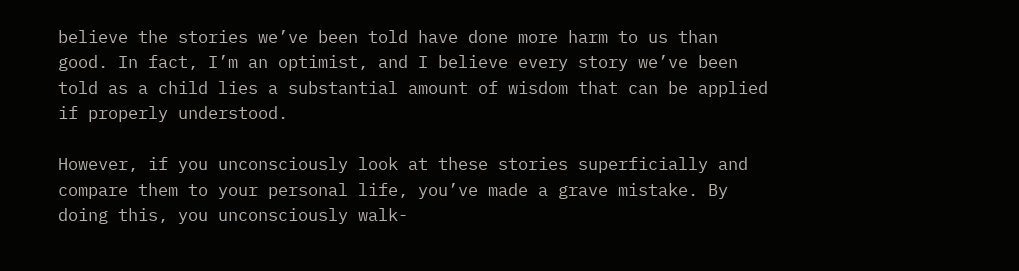believe the stories we’ve been told have done more harm to us than good. In fact, I’m an optimist, and I believe every story we’ve been told as a child lies a substantial amount of wisdom that can be applied if properly understood.

However, if you unconsciously look at these stories superficially and compare them to your personal life, you’ve made a grave mistake. By doing this, you unconsciously walk-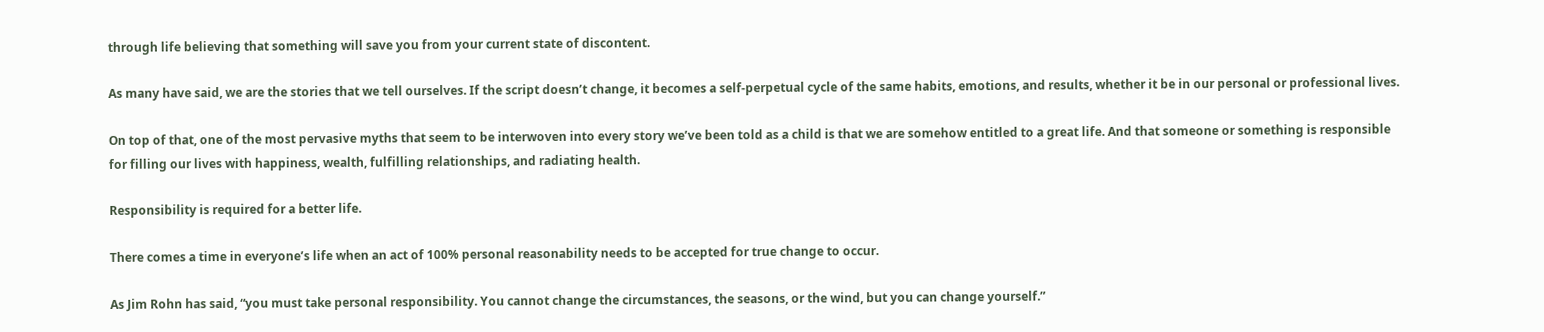through life believing that something will save you from your current state of discontent.

As many have said, we are the stories that we tell ourselves. If the script doesn’t change, it becomes a self-perpetual cycle of the same habits, emotions, and results, whether it be in our personal or professional lives.

On top of that, one of the most pervasive myths that seem to be interwoven into every story we’ve been told as a child is that we are somehow entitled to a great life. And that someone or something is responsible for filling our lives with happiness, wealth, fulfilling relationships, and radiating health.

Responsibility is required for a better life.

There comes a time in everyone’s life when an act of 100% personal reasonability needs to be accepted for true change to occur.

As Jim Rohn has said, “you must take personal responsibility. You cannot change the circumstances, the seasons, or the wind, but you can change yourself.”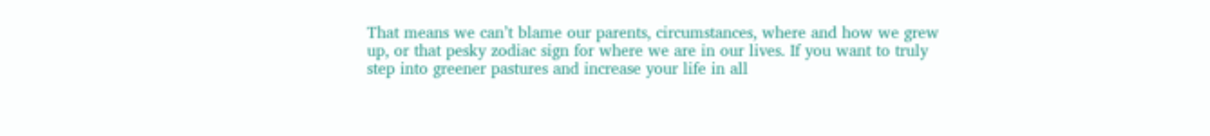That means we can’t blame our parents, circumstances, where and how we grew up, or that pesky zodiac sign for where we are in our lives. If you want to truly step into greener pastures and increase your life in all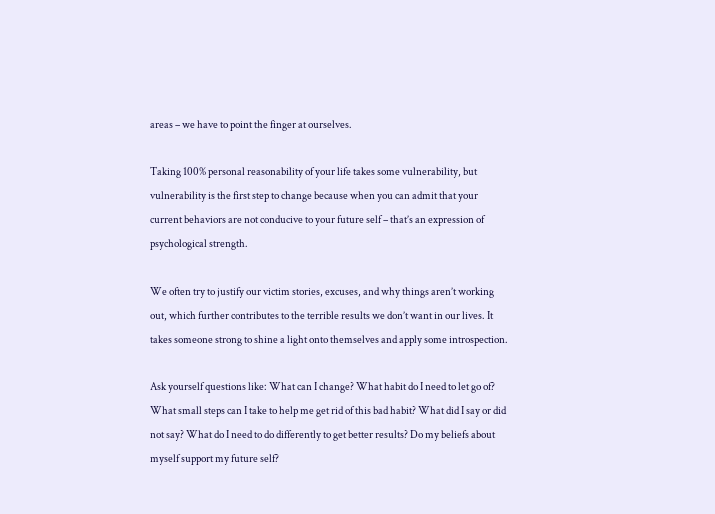areas – we have to point the finger at ourselves.

Taking 100% personal reasonability of your life takes some vulnerability, but vulnerability is the first step to change because when you can admit that your current behaviors are not conducive to your future self – that’s an expression of psychological strength.

We often try to justify our victim stories, excuses, and why things aren’t working out, which further contributes to the terrible results we don’t want in our lives. It takes someone strong to shine a light onto themselves and apply some introspection.

Ask yourself questions like: What can I change? What habit do I need to let go of? What small steps can I take to help me get rid of this bad habit? What did I say or did not say? What do I need to do differently to get better results? Do my beliefs about myself support my future self?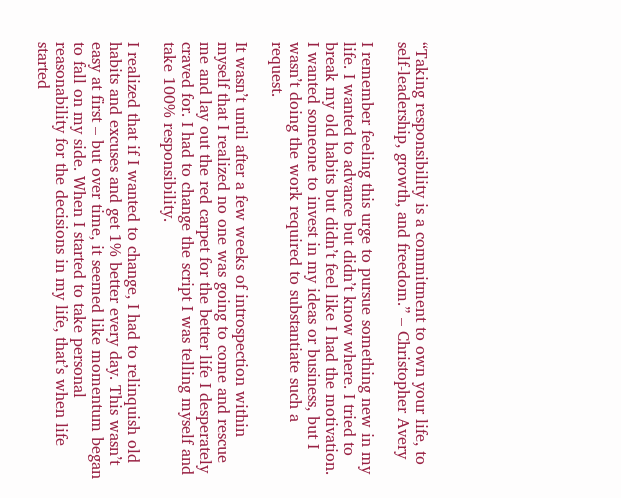“Taking responsibility is a commitment to own your life, to self-leadership, growth, and freedom.” – Christopher Avery

I remember feeling this urge to pursue something new in my life. I wanted to advance but didn’t know where. I tried to break my old habits but didn’t feel like I had the motivation. I wanted someone to invest in my ideas or business, but I wasn’t doing the work required to substantiate such a request.

It wasn’t until after a few weeks of introspection within myself that I realized no one was going to come and rescue me and lay out the red carpet for the better life I desperately craved for. I had to change the script I was telling myself and take 100% responsibility.

I realized that if I wanted to change, I had to relinquish old habits and excuses and get 1% better every day. This wasn’t easy at first – but over time, it seemed like momentum began to fall on my side. When I started to take personal reasonability for the decisions in my life, that’s when life started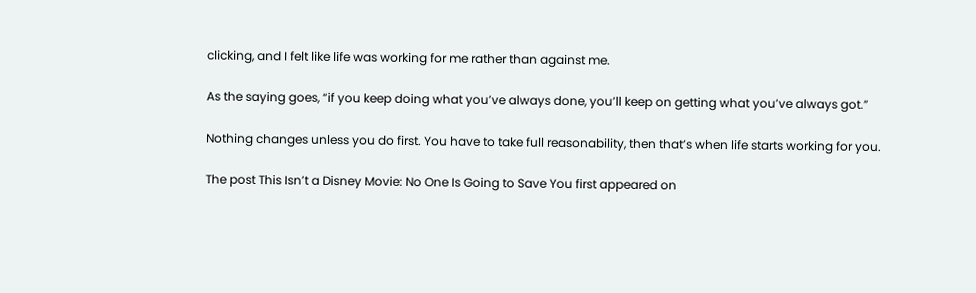clicking, and I felt like life was working for me rather than against me.

As the saying goes, “if you keep doing what you’ve always done, you’ll keep on getting what you’ve always got.”

Nothing changes unless you do first. You have to take full reasonability, then that’s when life starts working for you.

The post This Isn’t a Disney Movie: No One Is Going to Save You first appeared on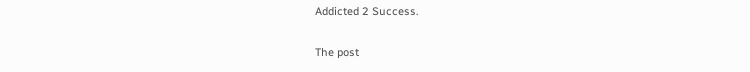Addicted 2 Success.

The post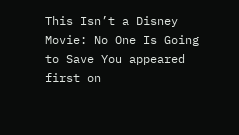This Isn’t a Disney Movie: No One Is Going to Save You appeared first on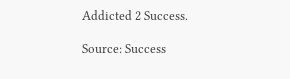Addicted 2 Success.

Source: Success